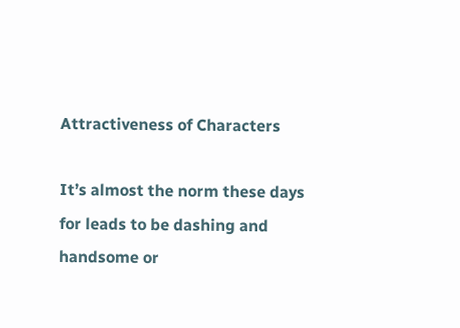Attractiveness of Characters

It’s almost the norm these days for leads to be dashing and handsome or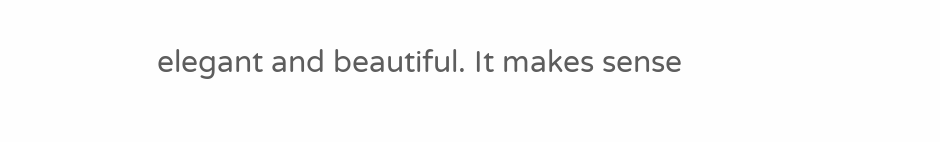elegant and beautiful. It makes sense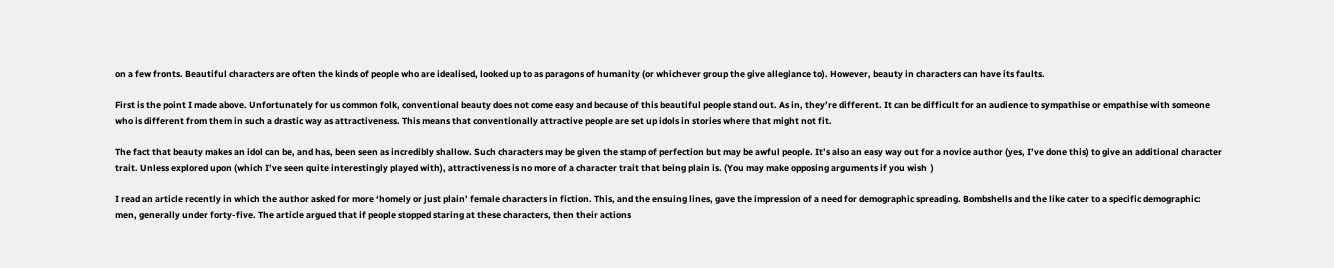on a few fronts. Beautiful characters are often the kinds of people who are idealised, looked up to as paragons of humanity (or whichever group the give allegiance to). However, beauty in characters can have its faults.

First is the point I made above. Unfortunately for us common folk, conventional beauty does not come easy and because of this beautiful people stand out. As in, they’re different. It can be difficult for an audience to sympathise or empathise with someone who is different from them in such a drastic way as attractiveness. This means that conventionally attractive people are set up idols in stories where that might not fit.

The fact that beauty makes an idol can be, and has, been seen as incredibly shallow. Such characters may be given the stamp of perfection but may be awful people. It’s also an easy way out for a novice author (yes, I’ve done this) to give an additional character trait. Unless explored upon (which I’ve seen quite interestingly played with), attractiveness is no more of a character trait that being plain is. (You may make opposing arguments if you wish  )

I read an article recently in which the author asked for more ‘homely or just plain’ female characters in fiction. This, and the ensuing lines, gave the impression of a need for demographic spreading. Bombshells and the like cater to a specific demographic: men, generally under forty-five. The article argued that if people stopped staring at these characters, then their actions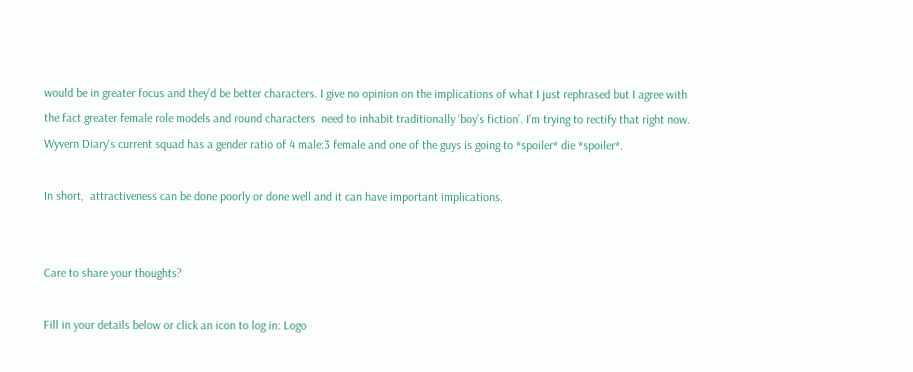would be in greater focus and they’d be better characters. I give no opinion on the implications of what I just rephrased but I agree with the fact greater female role models and round characters  need to inhabit traditionally ‘boy’s fiction’. I’m trying to rectify that right now. Wyvern Diary‘s current squad has a gender ratio of 4 male:3 female and one of the guys is going to *spoiler* die *spoiler*.

In short,  attractiveness can be done poorly or done well and it can have important implications.


Care to share your thoughts?

Fill in your details below or click an icon to log in: Logo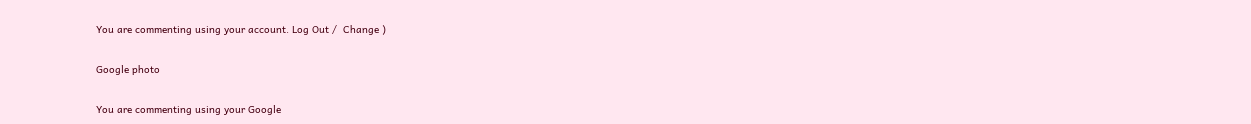You are commenting using your account. Log Out /  Change )

Google photo

You are commenting using your Google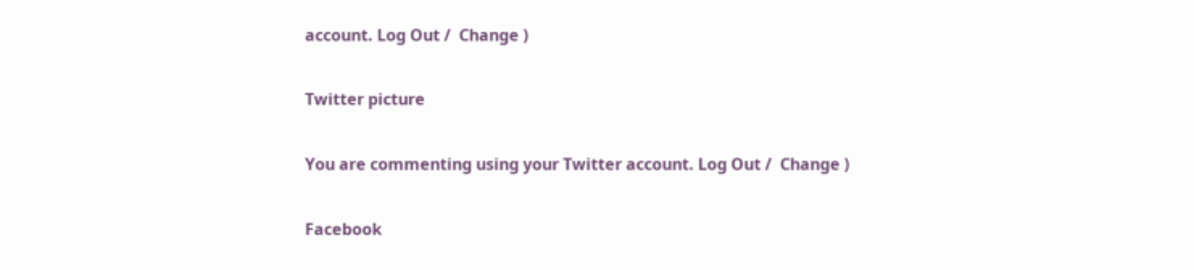account. Log Out /  Change )

Twitter picture

You are commenting using your Twitter account. Log Out /  Change )

Facebook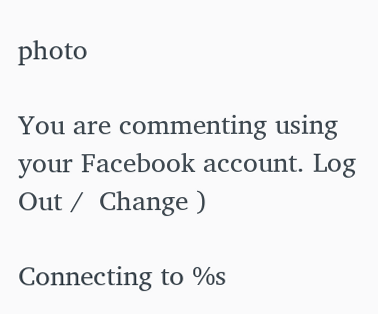photo

You are commenting using your Facebook account. Log Out /  Change )

Connecting to %s